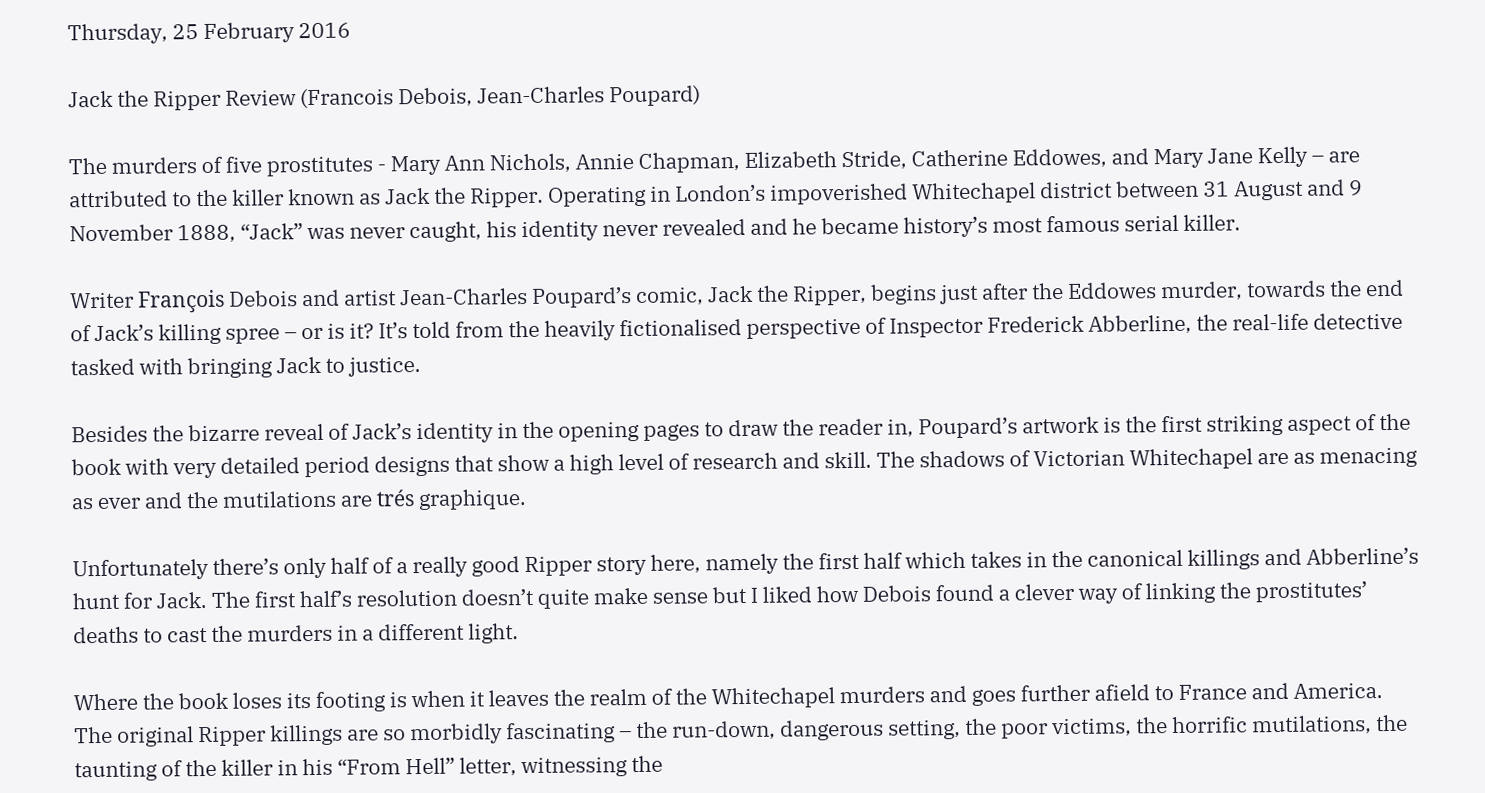Thursday, 25 February 2016

Jack the Ripper Review (Francois Debois, Jean-Charles Poupard)

The murders of five prostitutes - Mary Ann Nichols, Annie Chapman, Elizabeth Stride, Catherine Eddowes, and Mary Jane Kelly – are attributed to the killer known as Jack the Ripper. Operating in London’s impoverished Whitechapel district between 31 August and 9 November 1888, “Jack” was never caught, his identity never revealed and he became history’s most famous serial killer.

Writer François Debois and artist Jean-Charles Poupard’s comic, Jack the Ripper, begins just after the Eddowes murder, towards the end of Jack’s killing spree – or is it? It’s told from the heavily fictionalised perspective of Inspector Frederick Abberline, the real-life detective tasked with bringing Jack to justice.

Besides the bizarre reveal of Jack’s identity in the opening pages to draw the reader in, Poupard’s artwork is the first striking aspect of the book with very detailed period designs that show a high level of research and skill. The shadows of Victorian Whitechapel are as menacing as ever and the mutilations are trés graphique.

Unfortunately there’s only half of a really good Ripper story here, namely the first half which takes in the canonical killings and Abberline’s hunt for Jack. The first half’s resolution doesn’t quite make sense but I liked how Debois found a clever way of linking the prostitutes’ deaths to cast the murders in a different light.

Where the book loses its footing is when it leaves the realm of the Whitechapel murders and goes further afield to France and America. The original Ripper killings are so morbidly fascinating – the run-down, dangerous setting, the poor victims, the horrific mutilations, the taunting of the killer in his “From Hell” letter, witnessing the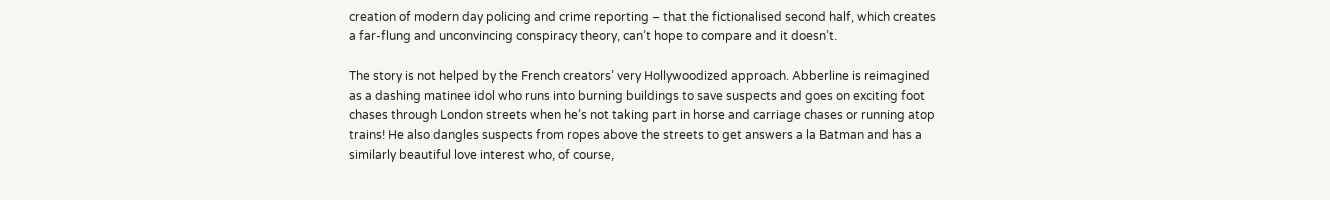creation of modern day policing and crime reporting – that the fictionalised second half, which creates a far-flung and unconvincing conspiracy theory, can’t hope to compare and it doesn’t.

The story is not helped by the French creators’ very Hollywoodized approach. Abberline is reimagined as a dashing matinee idol who runs into burning buildings to save suspects and goes on exciting foot chases through London streets when he’s not taking part in horse and carriage chases or running atop trains! He also dangles suspects from ropes above the streets to get answers a la Batman and has a similarly beautiful love interest who, of course,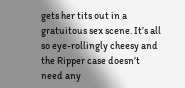gets her tits out in a gratuitous sex scene. It’s all so eye-rollingly cheesy and the Ripper case doesn’t need any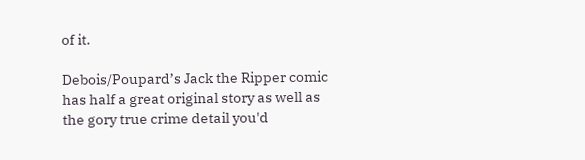of it.

Debois/Poupard’s Jack the Ripper comic has half a great original story as well as the gory true crime detail you'd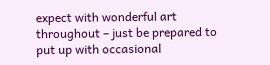expect with wonderful art throughout – just be prepared to put up with occasional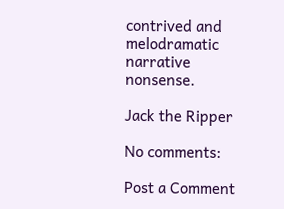contrived and melodramatic narrative nonsense.

Jack the Ripper

No comments:

Post a Comment